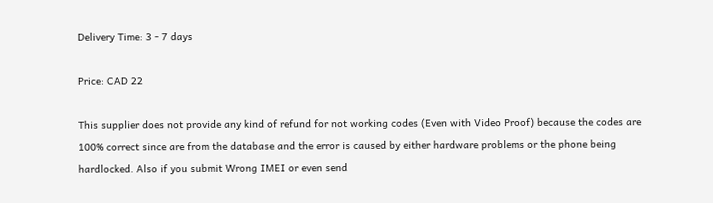Delivery Time: 3 - 7 days

Price: CAD 22

This supplier does not provide any kind of refund for not working codes (Even with Video Proof) because the codes are 100% correct since are from the database and the error is caused by either hardware problems or the phone being hardlocked. Also if you submit Wrong IMEI or even send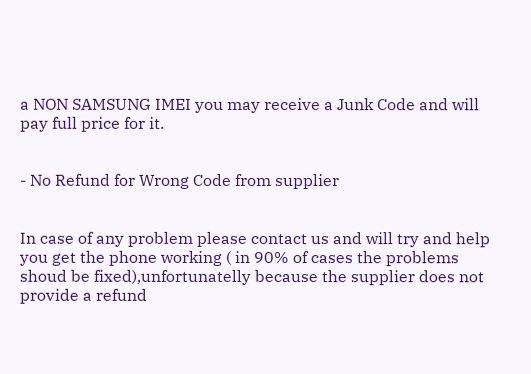a NON SAMSUNG IMEI you may receive a Junk Code and will pay full price for it.


- No Refund for Wrong Code from supplier


In case of any problem please contact us and will try and help you get the phone working ( in 90% of cases the problems shoud be fixed),unfortunatelly because the supplier does not provide a refund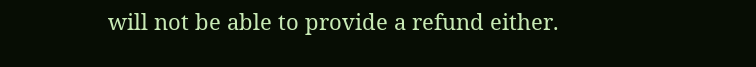will not be able to provide a refund either.